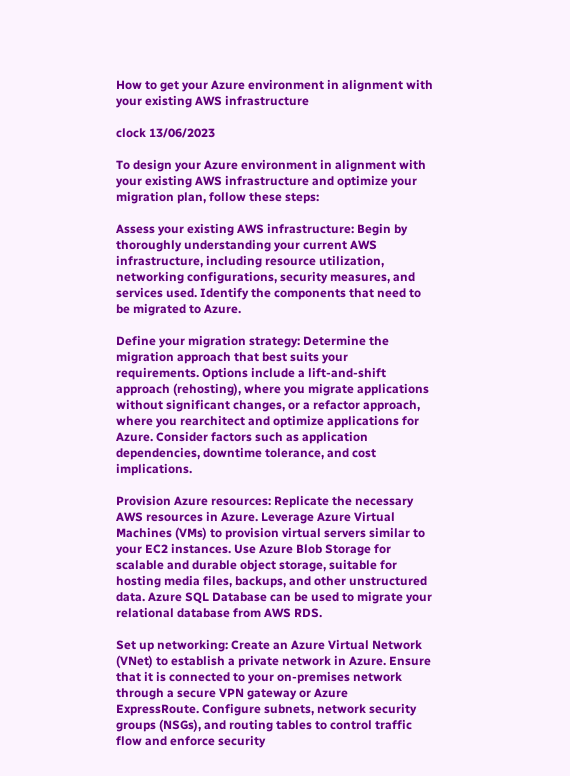How to get your Azure environment in alignment with your existing AWS infrastructure

clock 13/06/2023

To design your Azure environment in alignment with your existing AWS infrastructure and optimize your migration plan, follow these steps:

Assess your existing AWS infrastructure: Begin by thoroughly understanding your current AWS infrastructure, including resource utilization, networking configurations, security measures, and services used. Identify the components that need to be migrated to Azure.

Define your migration strategy: Determine the migration approach that best suits your requirements. Options include a lift-and-shift approach (rehosting), where you migrate applications without significant changes, or a refactor approach, where you rearchitect and optimize applications for Azure. Consider factors such as application dependencies, downtime tolerance, and cost implications.

Provision Azure resources: Replicate the necessary AWS resources in Azure. Leverage Azure Virtual Machines (VMs) to provision virtual servers similar to your EC2 instances. Use Azure Blob Storage for scalable and durable object storage, suitable for hosting media files, backups, and other unstructured data. Azure SQL Database can be used to migrate your relational database from AWS RDS.

Set up networking: Create an Azure Virtual Network (VNet) to establish a private network in Azure. Ensure that it is connected to your on-premises network through a secure VPN gateway or Azure ExpressRoute. Configure subnets, network security groups (NSGs), and routing tables to control traffic flow and enforce security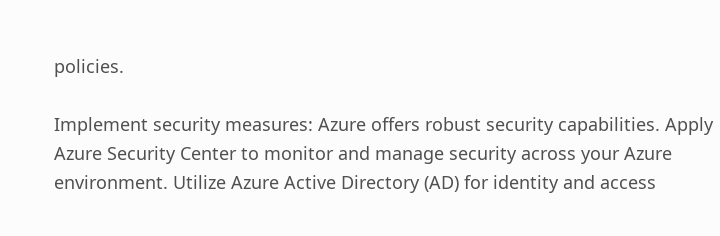policies.

Implement security measures: Azure offers robust security capabilities. Apply Azure Security Center to monitor and manage security across your Azure environment. Utilize Azure Active Directory (AD) for identity and access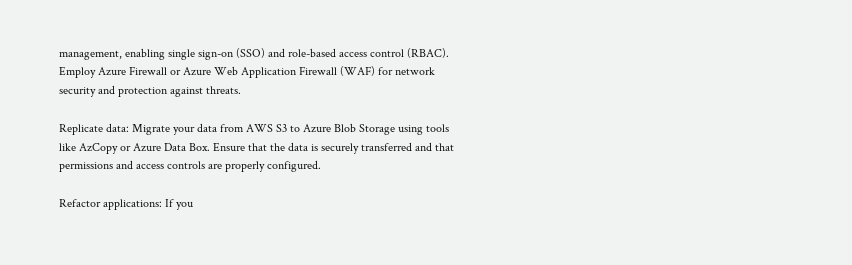management, enabling single sign-on (SSO) and role-based access control (RBAC). Employ Azure Firewall or Azure Web Application Firewall (WAF) for network security and protection against threats.

Replicate data: Migrate your data from AWS S3 to Azure Blob Storage using tools like AzCopy or Azure Data Box. Ensure that the data is securely transferred and that permissions and access controls are properly configured.

Refactor applications: If you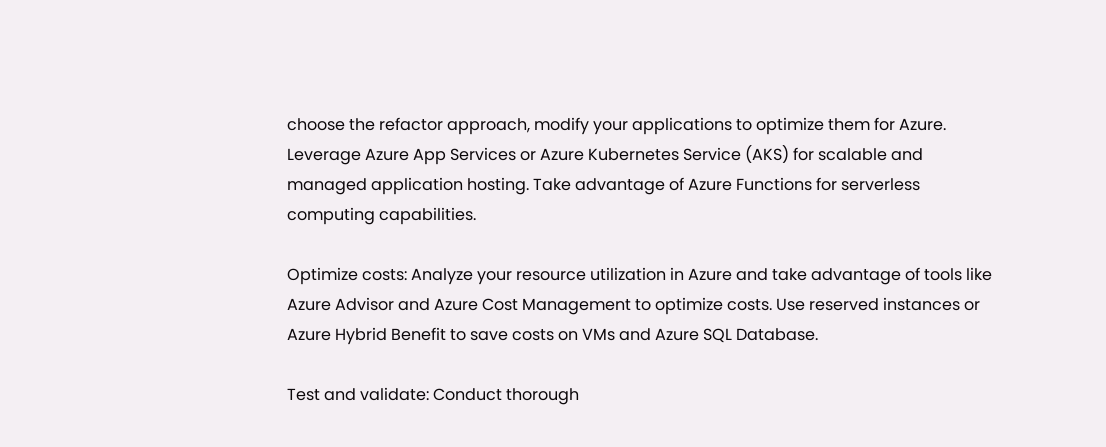choose the refactor approach, modify your applications to optimize them for Azure. Leverage Azure App Services or Azure Kubernetes Service (AKS) for scalable and managed application hosting. Take advantage of Azure Functions for serverless computing capabilities.

Optimize costs: Analyze your resource utilization in Azure and take advantage of tools like Azure Advisor and Azure Cost Management to optimize costs. Use reserved instances or Azure Hybrid Benefit to save costs on VMs and Azure SQL Database.

Test and validate: Conduct thorough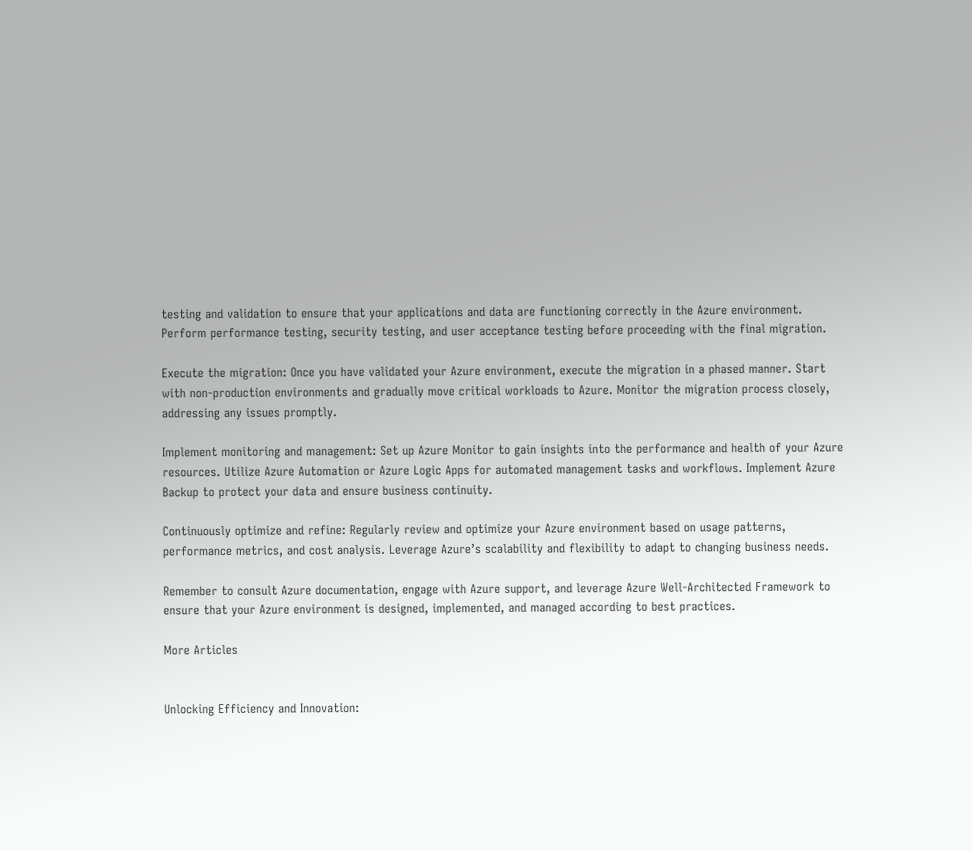testing and validation to ensure that your applications and data are functioning correctly in the Azure environment. Perform performance testing, security testing, and user acceptance testing before proceeding with the final migration.

Execute the migration: Once you have validated your Azure environment, execute the migration in a phased manner. Start with non-production environments and gradually move critical workloads to Azure. Monitor the migration process closely, addressing any issues promptly.

Implement monitoring and management: Set up Azure Monitor to gain insights into the performance and health of your Azure resources. Utilize Azure Automation or Azure Logic Apps for automated management tasks and workflows. Implement Azure Backup to protect your data and ensure business continuity.

Continuously optimize and refine: Regularly review and optimize your Azure environment based on usage patterns, performance metrics, and cost analysis. Leverage Azure’s scalability and flexibility to adapt to changing business needs.

Remember to consult Azure documentation, engage with Azure support, and leverage Azure Well-Architected Framework to ensure that your Azure environment is designed, implemented, and managed according to best practices.

More Articles


Unlocking Efficiency and Innovation: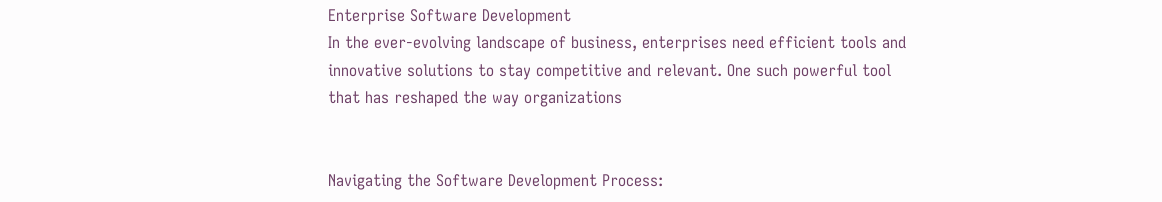Enterprise Software Development
In the ever-evolving landscape of business, enterprises need efficient tools and innovative solutions to stay competitive and relevant. One such powerful tool that has reshaped the way organizations


Navigating the Software Development Process: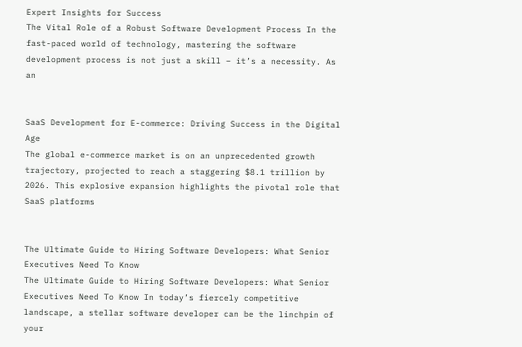Expert Insights for Success
The Vital Role of a Robust Software Development Process In the fast-paced world of technology, mastering the software development process is not just a skill – it’s a necessity. As an


SaaS Development for E-commerce: Driving Success in the Digital Age
The global e-commerce market is on an unprecedented growth trajectory, projected to reach a staggering $8.1 trillion by 2026. This explosive expansion highlights the pivotal role that SaaS platforms


The Ultimate Guide to Hiring Software Developers: What Senior Executives Need To Know
The Ultimate Guide to Hiring Software Developers: What Senior Executives Need To Know In today’s fiercely competitive landscape, a stellar software developer can be the linchpin of your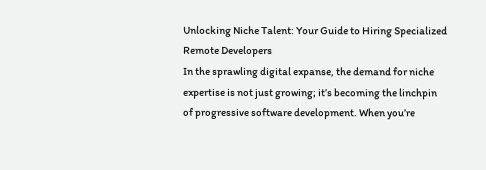Unlocking Niche Talent: Your Guide to Hiring Specialized Remote Developers
In the sprawling digital expanse, the demand for niche expertise is not just growing; it’s becoming the linchpin of progressive software development. When you’re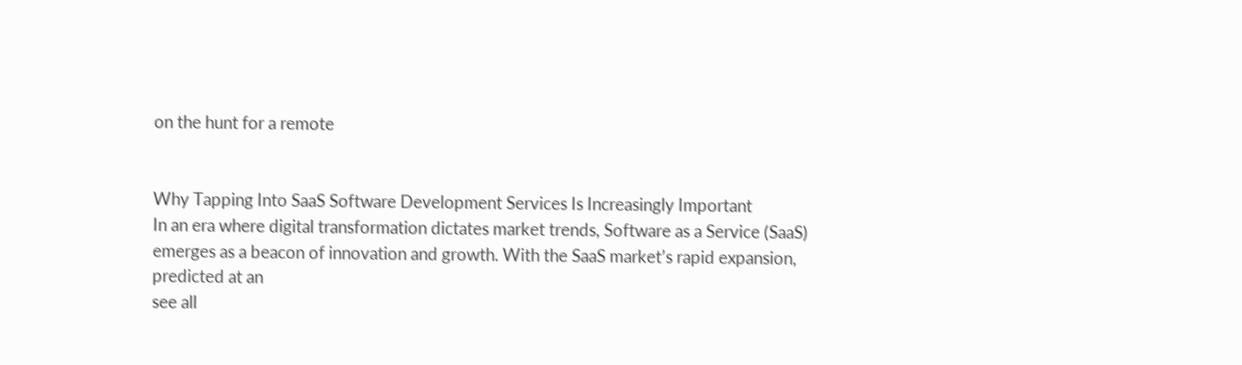on the hunt for a remote


Why Tapping Into SaaS Software Development Services Is Increasingly Important
In an era where digital transformation dictates market trends, Software as a Service (SaaS) emerges as a beacon of innovation and growth. With the SaaS market’s rapid expansion, predicted at an
see all